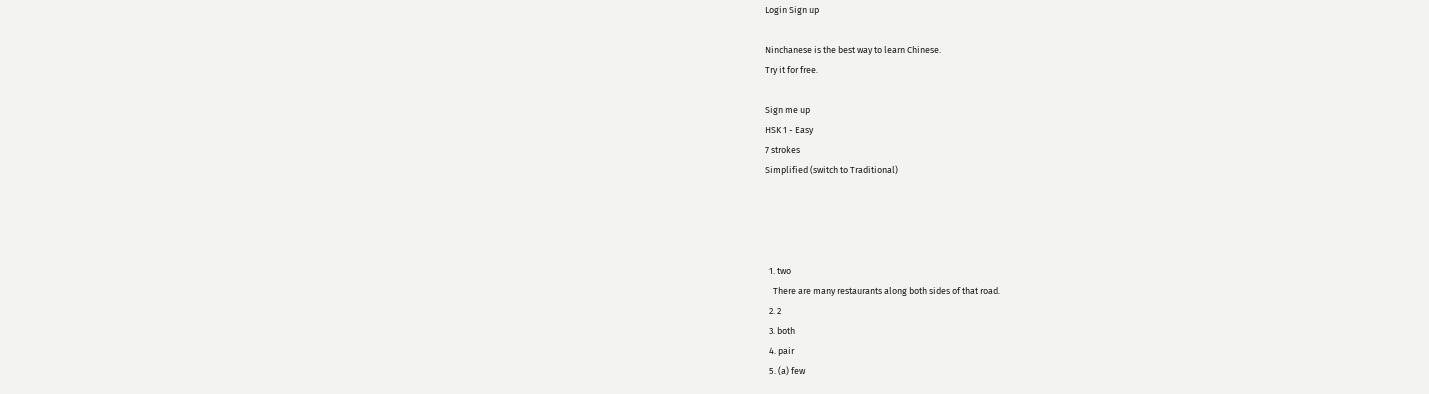Login Sign up

Ninchanese is the best way to learn Chinese.
Try it for free.

Sign me up
HSK 1 - Easy
7 strokes
Simplified (switch to Traditional)




  1. two
    There are many restaurants along both sides of that road.
  2. 2
  3. both
  4. pair
  5. (a) few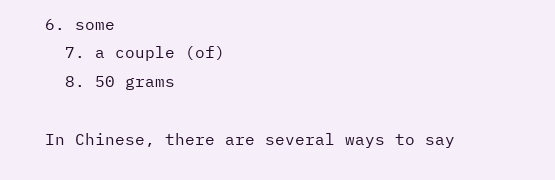6. some
  7. a couple (of)
  8. 50 grams

In Chinese, there are several ways to say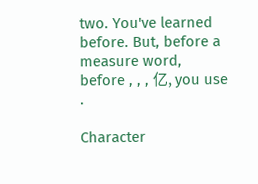two. You've learned before. But, before a measure word, before , , , 亿, you use .

Character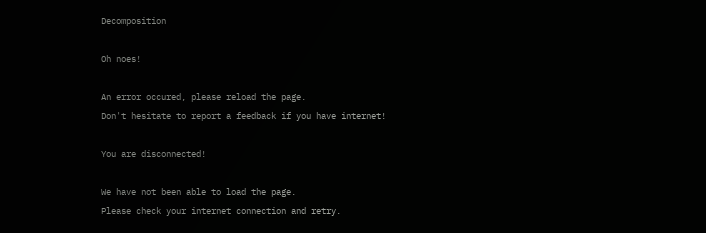Decomposition

Oh noes!

An error occured, please reload the page.
Don't hesitate to report a feedback if you have internet!

You are disconnected!

We have not been able to load the page.
Please check your internet connection and retry.